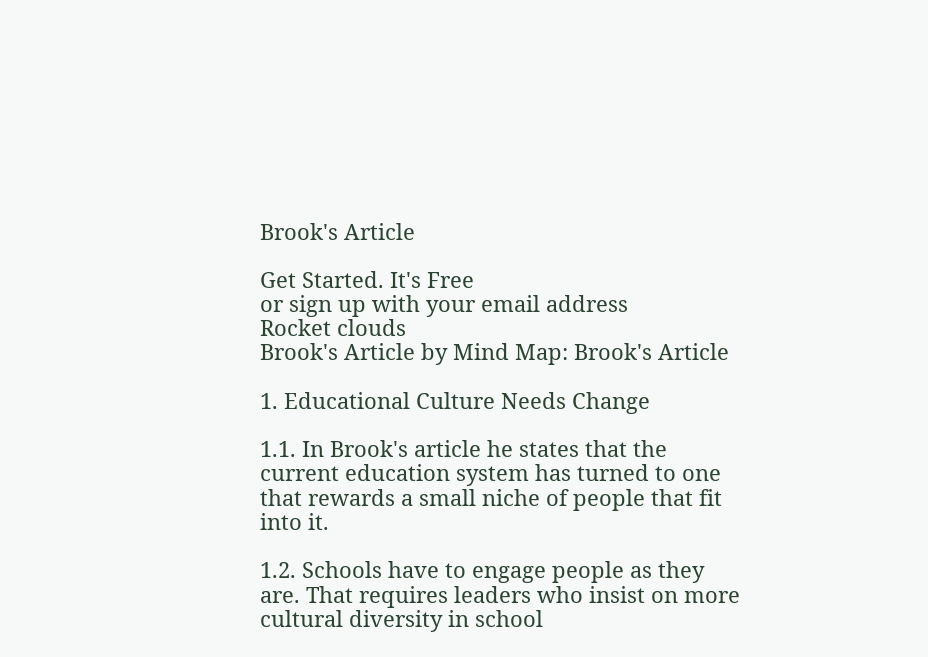Brook's Article

Get Started. It's Free
or sign up with your email address
Rocket clouds
Brook's Article by Mind Map: Brook's Article

1. Educational Culture Needs Change

1.1. In Brook's article he states that the current education system has turned to one that rewards a small niche of people that fit into it.

1.2. Schools have to engage people as they are. That requires leaders who insist on more cultural diversity in school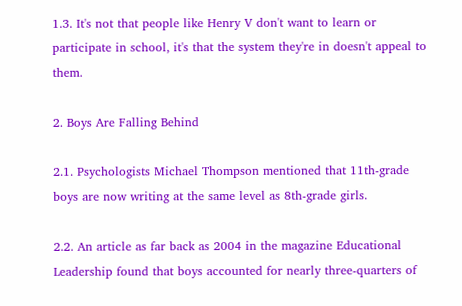1.3. It's not that people like Henry V don't want to learn or participate in school, it's that the system they're in doesn't appeal to them.

2. Boys Are Falling Behind

2.1. Psychologists Michael Thompson mentioned that 11th-grade boys are now writing at the same level as 8th-grade girls.

2.2. An article as far back as 2004 in the magazine Educational Leadership found that boys accounted for nearly three-quarters of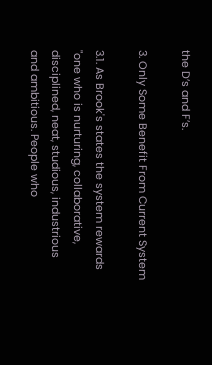the D’s and F’s.

3. Only Some Benefit From Current System

3.1. As Brook's states the system rewards "one who is nurturing, collaborative, disciplined, neat, studious, industrious and ambitious. People who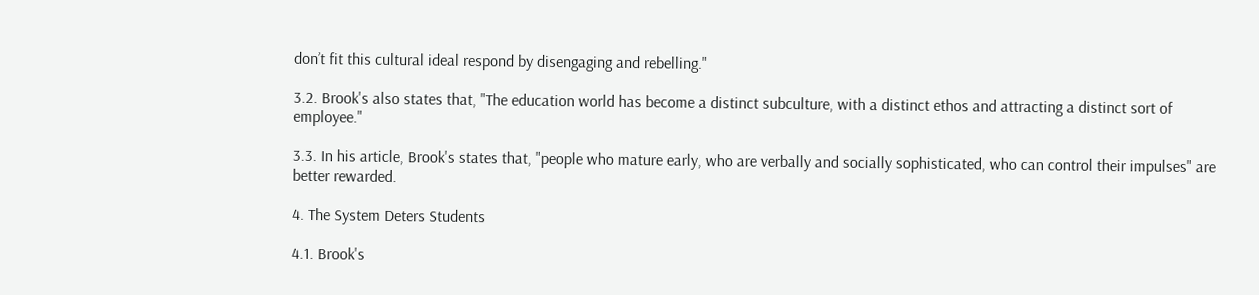don’t fit this cultural ideal respond by disengaging and rebelling."

3.2. Brook's also states that, "The education world has become a distinct subculture, with a distinct ethos and attracting a distinct sort of employee."

3.3. In his article, Brook's states that, "people who mature early, who are verbally and socially sophisticated, who can control their impulses" are better rewarded.

4. The System Deters Students

4.1. Brook's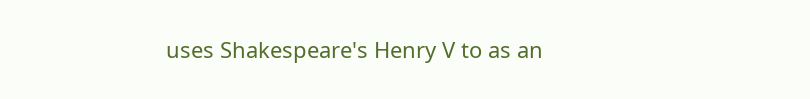uses Shakespeare's Henry V to as an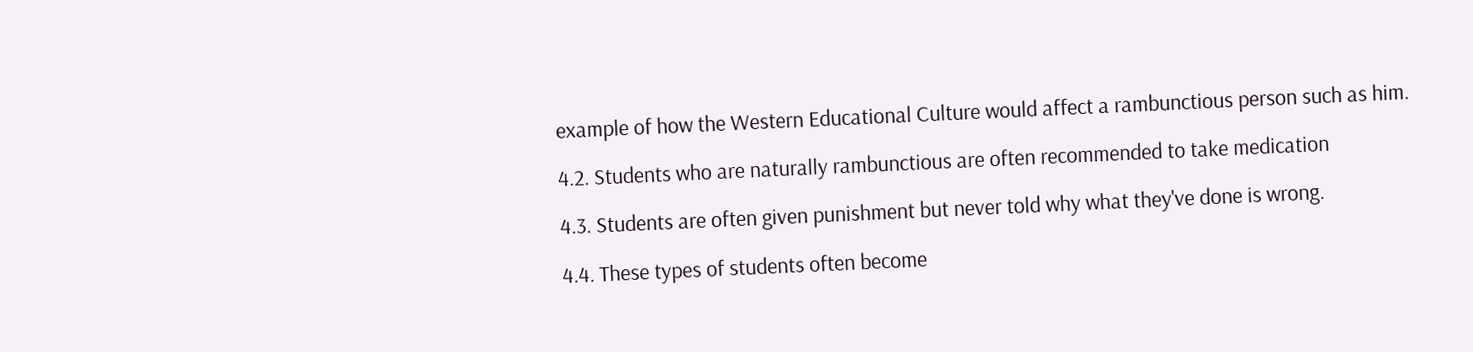example of how the Western Educational Culture would affect a rambunctious person such as him.

4.2. Students who are naturally rambunctious are often recommended to take medication

4.3. Students are often given punishment but never told why what they've done is wrong.

4.4. These types of students often become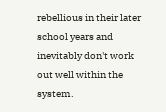rebellious in their later school years and inevitably don't work out well within the system.